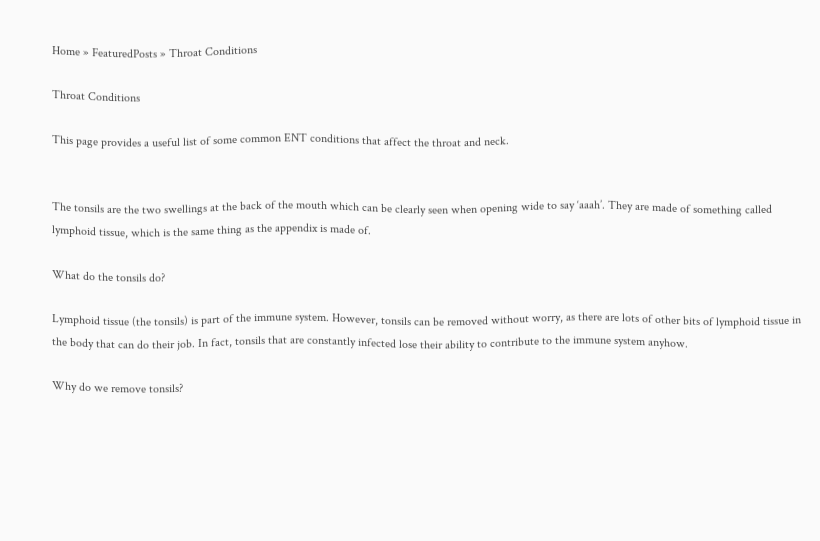Home » FeaturedPosts » Throat Conditions

Throat Conditions

This page provides a useful list of some common ENT conditions that affect the throat and neck.


The tonsils are the two swellings at the back of the mouth which can be clearly seen when opening wide to say ‘aaah’. They are made of something called lymphoid tissue, which is the same thing as the appendix is made of.

What do the tonsils do?

Lymphoid tissue (the tonsils) is part of the immune system. However, tonsils can be removed without worry, as there are lots of other bits of lymphoid tissue in the body that can do their job. In fact, tonsils that are constantly infected lose their ability to contribute to the immune system anyhow.

Why do we remove tonsils?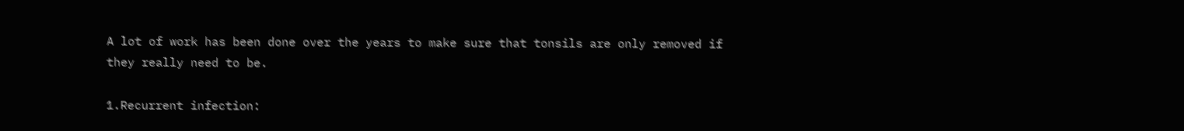A lot of work has been done over the years to make sure that tonsils are only removed if they really need to be.

1.Recurrent infection: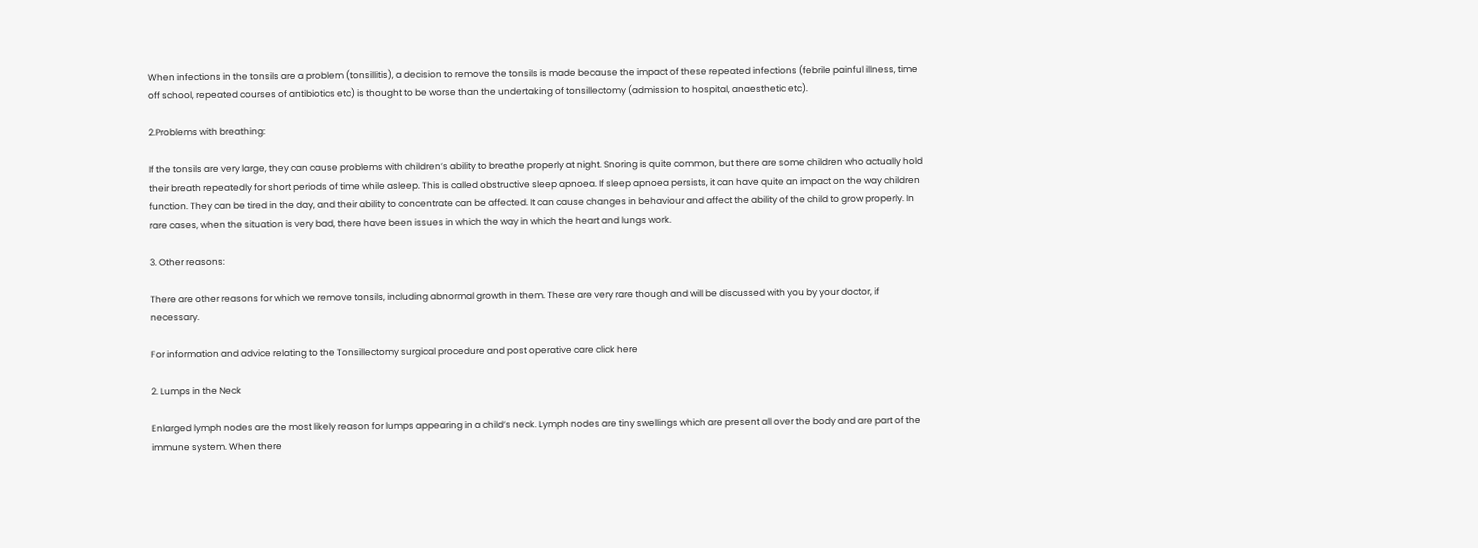When infections in the tonsils are a problem (tonsillitis), a decision to remove the tonsils is made because the impact of these repeated infections (febrile painful illness, time off school, repeated courses of antibiotics etc) is thought to be worse than the undertaking of tonsillectomy (admission to hospital, anaesthetic etc).

2.Problems with breathing:

If the tonsils are very large, they can cause problems with children’s ability to breathe properly at night. Snoring is quite common, but there are some children who actually hold their breath repeatedly for short periods of time while asleep. This is called obstructive sleep apnoea. If sleep apnoea persists, it can have quite an impact on the way children function. They can be tired in the day, and their ability to concentrate can be affected. It can cause changes in behaviour and affect the ability of the child to grow properly. In rare cases, when the situation is very bad, there have been issues in which the way in which the heart and lungs work.

3. Other reasons:

There are other reasons for which we remove tonsils, including abnormal growth in them. These are very rare though and will be discussed with you by your doctor, if necessary.

For information and advice relating to the Tonsillectomy surgical procedure and post operative care click here

2. Lumps in the Neck

Enlarged lymph nodes are the most likely reason for lumps appearing in a child’s neck. Lymph nodes are tiny swellings which are present all over the body and are part of the immune system. When there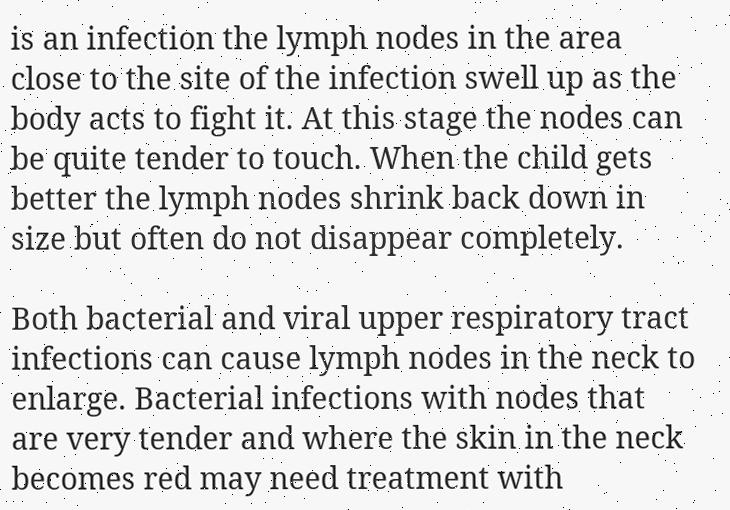is an infection the lymph nodes in the area close to the site of the infection swell up as the body acts to fight it. At this stage the nodes can be quite tender to touch. When the child gets better the lymph nodes shrink back down in size but often do not disappear completely.

Both bacterial and viral upper respiratory tract infections can cause lymph nodes in the neck to enlarge. Bacterial infections with nodes that are very tender and where the skin in the neck becomes red may need treatment with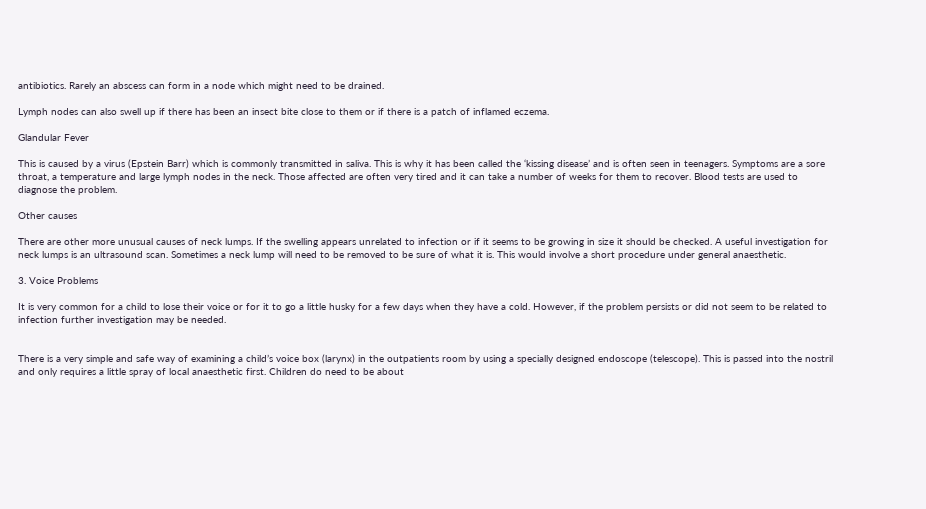antibiotics. Rarely an abscess can form in a node which might need to be drained.

Lymph nodes can also swell up if there has been an insect bite close to them or if there is a patch of inflamed eczema.

Glandular Fever

This is caused by a virus (Epstein Barr) which is commonly transmitted in saliva. This is why it has been called the ‘kissing disease’ and is often seen in teenagers. Symptoms are a sore throat, a temperature and large lymph nodes in the neck. Those affected are often very tired and it can take a number of weeks for them to recover. Blood tests are used to diagnose the problem.

Other causes

There are other more unusual causes of neck lumps. If the swelling appears unrelated to infection or if it seems to be growing in size it should be checked. A useful investigation for neck lumps is an ultrasound scan. Sometimes a neck lump will need to be removed to be sure of what it is. This would involve a short procedure under general anaesthetic.

3. Voice Problems

It is very common for a child to lose their voice or for it to go a little husky for a few days when they have a cold. However, if the problem persists or did not seem to be related to infection further investigation may be needed.


There is a very simple and safe way of examining a child’s voice box (larynx) in the outpatients room by using a specially designed endoscope (telescope). This is passed into the nostril and only requires a little spray of local anaesthetic first. Children do need to be about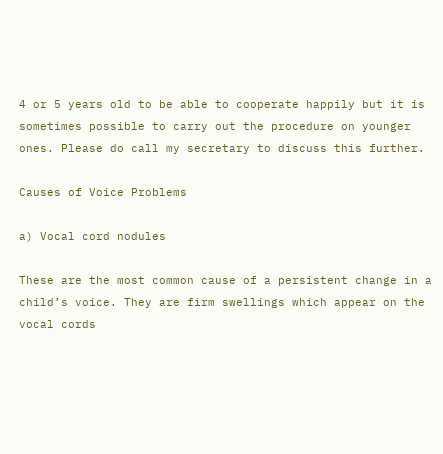4 or 5 years old to be able to cooperate happily but it is sometimes possible to carry out the procedure on younger ones. Please do call my secretary to discuss this further.

Causes of Voice Problems

a) Vocal cord nodules

These are the most common cause of a persistent change in a child’s voice. They are firm swellings which appear on the vocal cords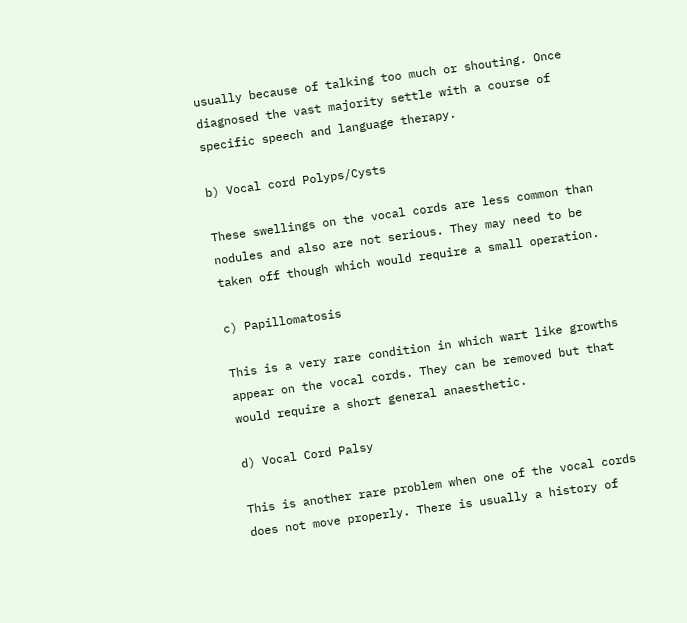usually because of talking too much or shouting. Once diagnosed the vast majority settle with a course of specific speech and language therapy.

b) Vocal cord Polyps/Cysts

These swellings on the vocal cords are less common than nodules and also are not serious. They may need to be taken off though which would require a small operation.

c) Papillomatosis

This is a very rare condition in which wart like growths appear on the vocal cords. They can be removed but that would require a short general anaesthetic.

d) Vocal Cord Palsy

This is another rare problem when one of the vocal cords does not move properly. There is usually a history of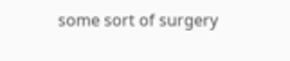some sort of surgery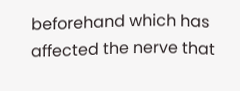beforehand which has affected the nerve that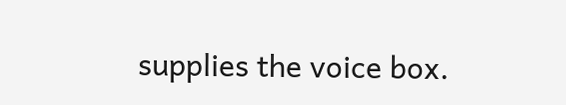supplies the voice box.